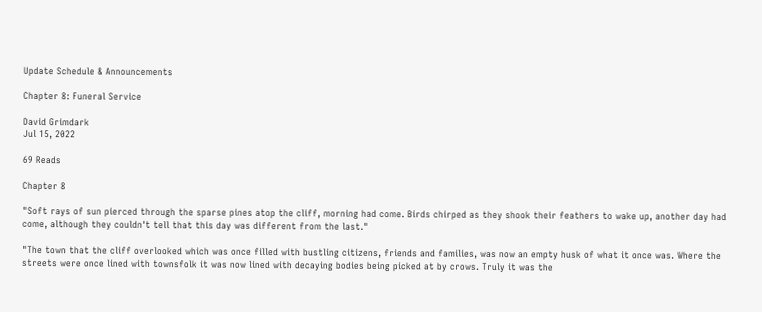Update Schedule & Announcements

Chapter 8: Funeral Service

David Grimdark
Jul 15, 2022

69 Reads

Chapter 8

"Soft rays of sun pierced through the sparse pines atop the cliff, morning had come. Birds chirped as they shook their feathers to wake up, another day had come, although they couldn't tell that this day was different from the last."

"The town that the cliff overlooked which was once filled with bustling citizens, friends and families, was now an empty husk of what it once was. Where the streets were once lined with townsfolk it was now lined with decaying bodies being picked at by crows. Truly it was the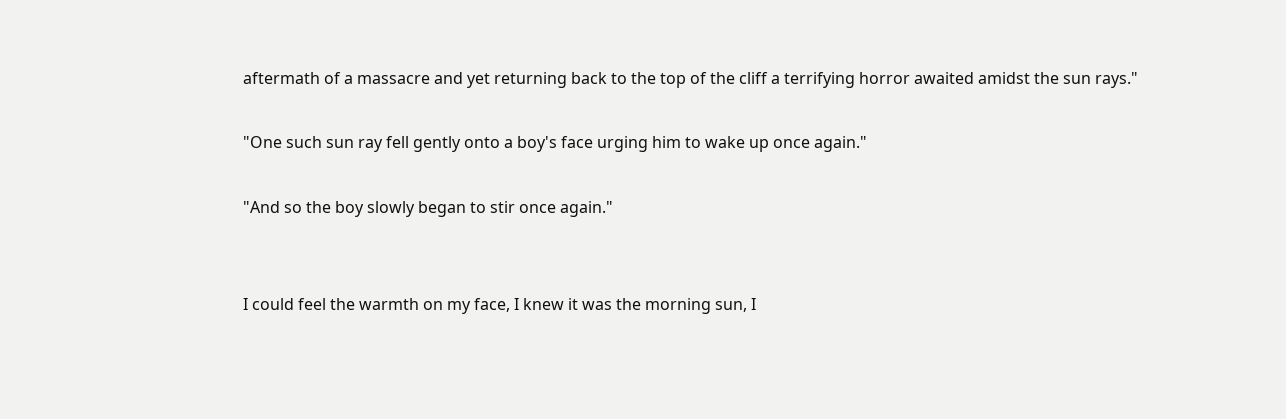aftermath of a massacre and yet returning back to the top of the cliff a terrifying horror awaited amidst the sun rays."

"One such sun ray fell gently onto a boy's face urging him to wake up once again."

"And so the boy slowly began to stir once again."


I could feel the warmth on my face, I knew it was the morning sun, I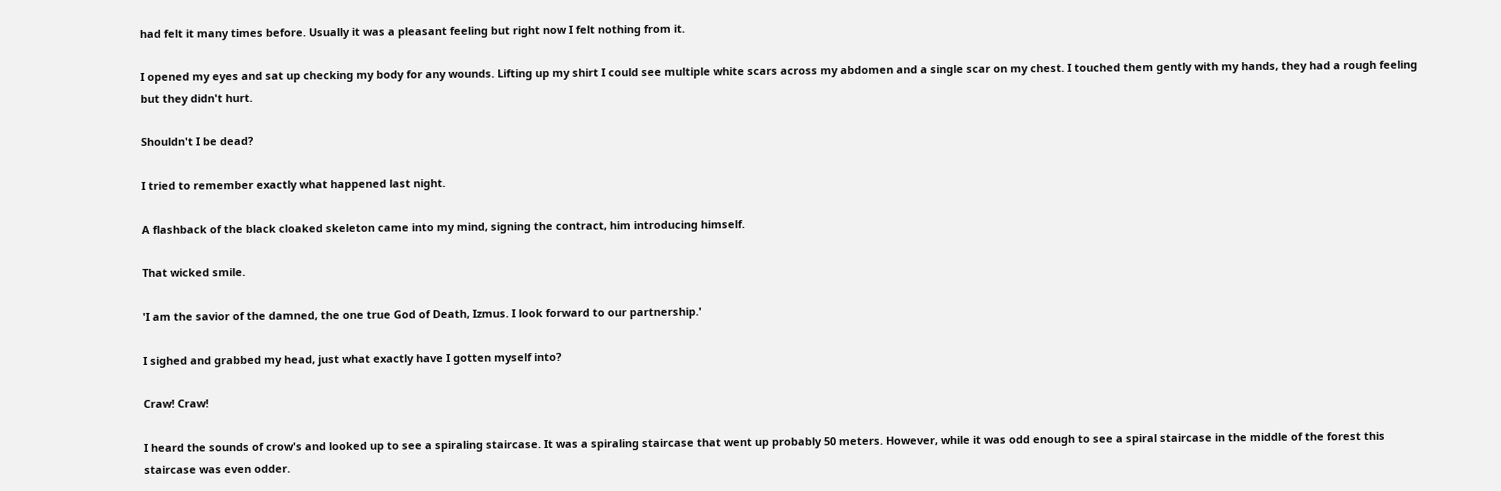had felt it many times before. Usually it was a pleasant feeling but right now I felt nothing from it.

I opened my eyes and sat up checking my body for any wounds. Lifting up my shirt I could see multiple white scars across my abdomen and a single scar on my chest. I touched them gently with my hands, they had a rough feeling but they didn't hurt.

Shouldn't I be dead?

I tried to remember exactly what happened last night.

A flashback of the black cloaked skeleton came into my mind, signing the contract, him introducing himself.

That wicked smile.

'I am the savior of the damned, the one true God of Death, Izmus. I look forward to our partnership.'

I sighed and grabbed my head, just what exactly have I gotten myself into?

Craw! Craw!

I heard the sounds of crow's and looked up to see a spiraling staircase. It was a spiraling staircase that went up probably 50 meters. However, while it was odd enough to see a spiral staircase in the middle of the forest this staircase was even odder.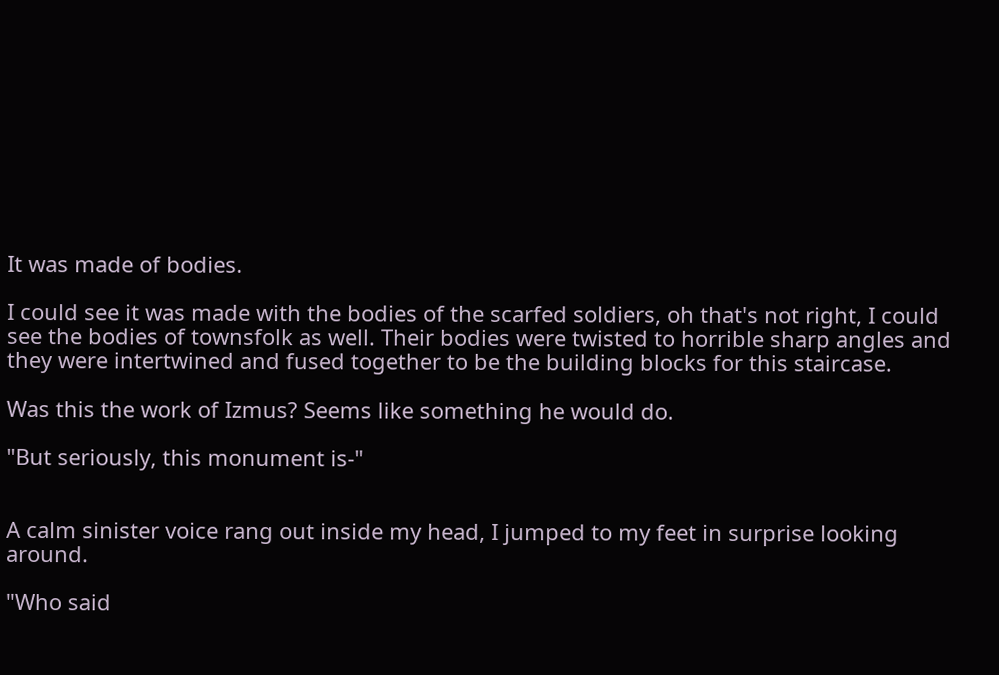It was made of bodies.

I could see it was made with the bodies of the scarfed soldiers, oh that's not right, I could see the bodies of townsfolk as well. Their bodies were twisted to horrible sharp angles and they were intertwined and fused together to be the building blocks for this staircase.

Was this the work of Izmus? Seems like something he would do.

"But seriously, this monument is-"


A calm sinister voice rang out inside my head, I jumped to my feet in surprise looking around.

"Who said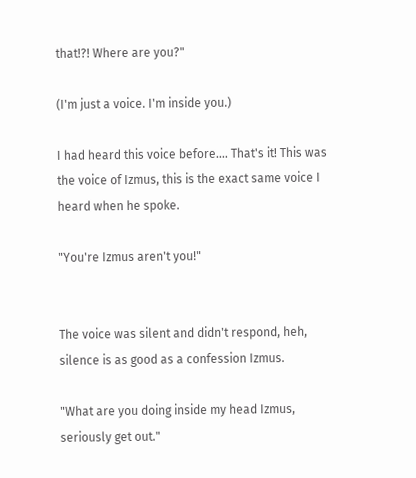that!?! Where are you?"

(I'm just a voice. I'm inside you.)

I had heard this voice before.... That's it! This was the voice of Izmus, this is the exact same voice I heard when he spoke.

"You're Izmus aren't you!"


The voice was silent and didn't respond, heh, silence is as good as a confession Izmus.

"What are you doing inside my head Izmus, seriously get out."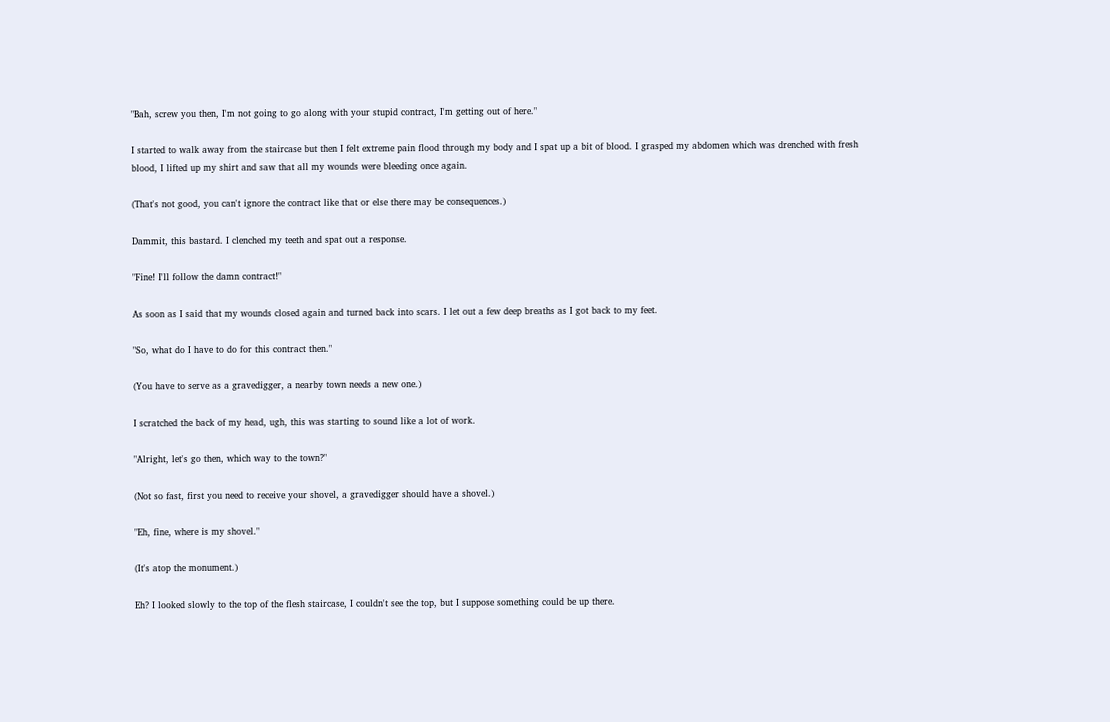"Bah, screw you then, I'm not going to go along with your stupid contract, I'm getting out of here."

I started to walk away from the staircase but then I felt extreme pain flood through my body and I spat up a bit of blood. I grasped my abdomen which was drenched with fresh blood, I lifted up my shirt and saw that all my wounds were bleeding once again.

(That's not good, you can't ignore the contract like that or else there may be consequences.)

Dammit, this bastard. I clenched my teeth and spat out a response.

"Fine! I'll follow the damn contract!"

As soon as I said that my wounds closed again and turned back into scars. I let out a few deep breaths as I got back to my feet.

"So, what do I have to do for this contract then."

(You have to serve as a gravedigger, a nearby town needs a new one.)

I scratched the back of my head, ugh, this was starting to sound like a lot of work.

"Alright, let's go then, which way to the town?"

(Not so fast, first you need to receive your shovel, a gravedigger should have a shovel.)

"Eh, fine, where is my shovel."

(It's atop the monument.)

Eh? I looked slowly to the top of the flesh staircase, I couldn't see the top, but I suppose something could be up there.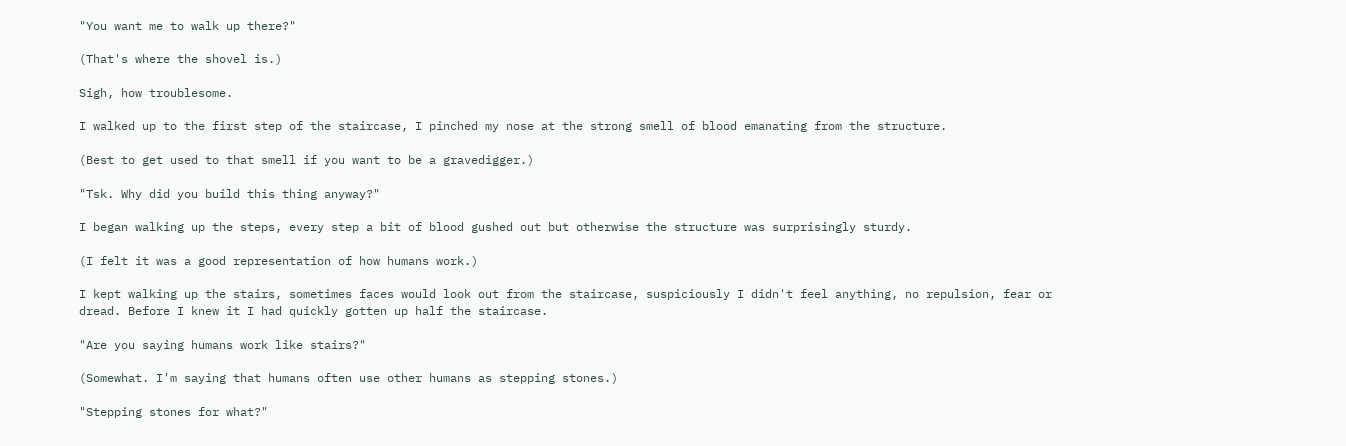"You want me to walk up there?"

(That's where the shovel is.)

Sigh, how troublesome.

I walked up to the first step of the staircase, I pinched my nose at the strong smell of blood emanating from the structure.

(Best to get used to that smell if you want to be a gravedigger.)

"Tsk. Why did you build this thing anyway?"

I began walking up the steps, every step a bit of blood gushed out but otherwise the structure was surprisingly sturdy.

(I felt it was a good representation of how humans work.)

I kept walking up the stairs, sometimes faces would look out from the staircase, suspiciously I didn't feel anything, no repulsion, fear or dread. Before I knew it I had quickly gotten up half the staircase.

"Are you saying humans work like stairs?"

(Somewhat. I'm saying that humans often use other humans as stepping stones.)

"Stepping stones for what?"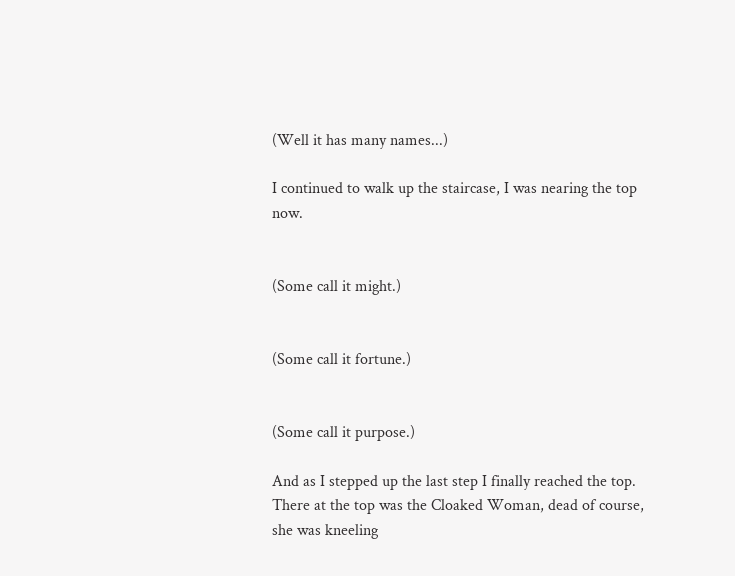(Well it has many names...)

I continued to walk up the staircase, I was nearing the top now.


(Some call it might.)


(Some call it fortune.)


(Some call it purpose.)

And as I stepped up the last step I finally reached the top. There at the top was the Cloaked Woman, dead of course, she was kneeling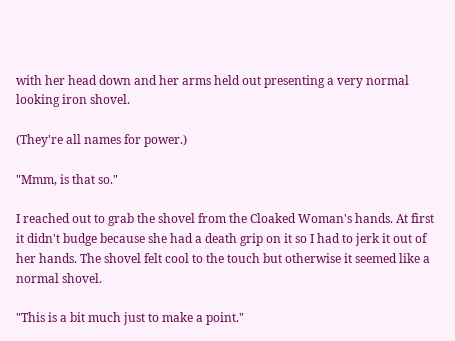with her head down and her arms held out presenting a very normal looking iron shovel.

(They're all names for power.)

"Mmm, is that so."

I reached out to grab the shovel from the Cloaked Woman's hands. At first it didn't budge because she had a death grip on it so I had to jerk it out of her hands. The shovel felt cool to the touch but otherwise it seemed like a normal shovel.

"This is a bit much just to make a point."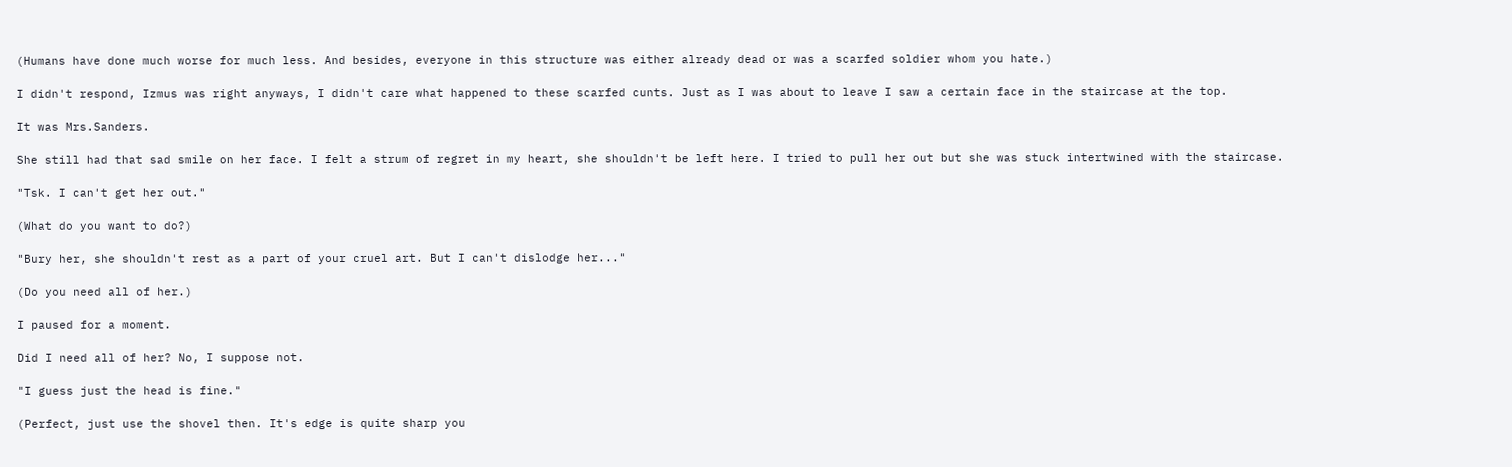(Humans have done much worse for much less. And besides, everyone in this structure was either already dead or was a scarfed soldier whom you hate.)

I didn't respond, Izmus was right anyways, I didn't care what happened to these scarfed cunts. Just as I was about to leave I saw a certain face in the staircase at the top.

It was Mrs.Sanders.

She still had that sad smile on her face. I felt a strum of regret in my heart, she shouldn't be left here. I tried to pull her out but she was stuck intertwined with the staircase.

"Tsk. I can't get her out."

(What do you want to do?)

"Bury her, she shouldn't rest as a part of your cruel art. But I can't dislodge her..."

(Do you need all of her.)

I paused for a moment.

Did I need all of her? No, I suppose not.

"I guess just the head is fine."

(Perfect, just use the shovel then. It's edge is quite sharp you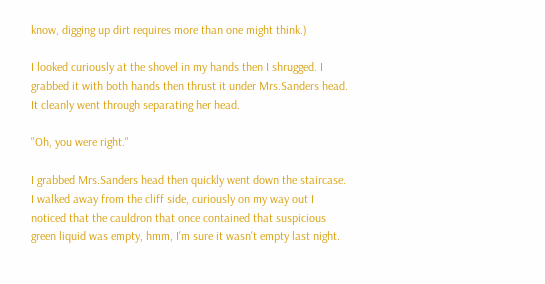know, digging up dirt requires more than one might think.)

I looked curiously at the shovel in my hands then I shrugged. I grabbed it with both hands then thrust it under Mrs.Sanders head. It cleanly went through separating her head.

"Oh, you were right."

I grabbed Mrs.Sanders head then quickly went down the staircase. I walked away from the cliff side, curiously on my way out I noticed that the cauldron that once contained that suspicious green liquid was empty, hmm, I'm sure it wasn't empty last night.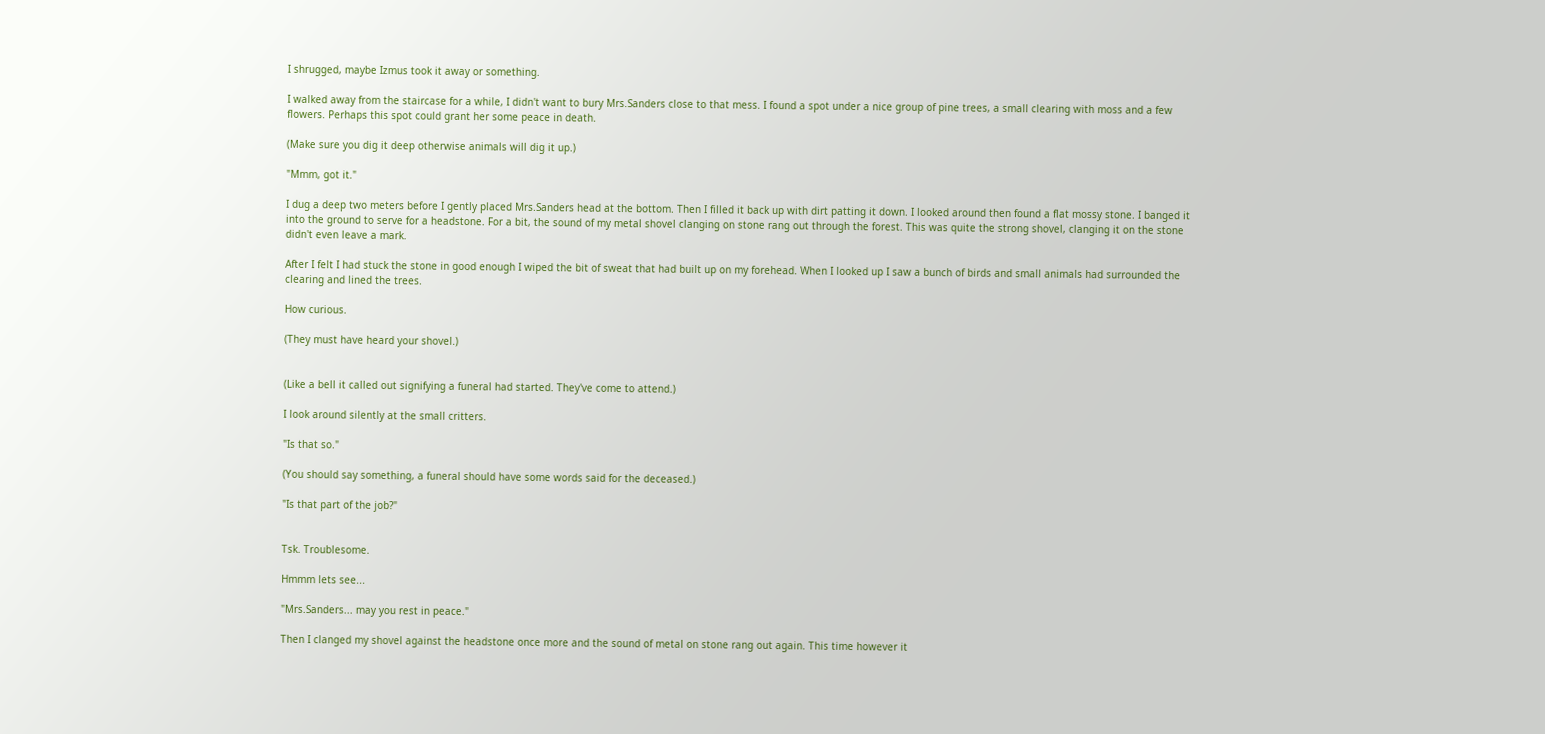I shrugged, maybe Izmus took it away or something.

I walked away from the staircase for a while, I didn't want to bury Mrs.Sanders close to that mess. I found a spot under a nice group of pine trees, a small clearing with moss and a few flowers. Perhaps this spot could grant her some peace in death.

(Make sure you dig it deep otherwise animals will dig it up.)

"Mmm, got it."

I dug a deep two meters before I gently placed Mrs.Sanders head at the bottom. Then I filled it back up with dirt patting it down. I looked around then found a flat mossy stone. I banged it into the ground to serve for a headstone. For a bit, the sound of my metal shovel clanging on stone rang out through the forest. This was quite the strong shovel, clanging it on the stone didn't even leave a mark.

After I felt I had stuck the stone in good enough I wiped the bit of sweat that had built up on my forehead. When I looked up I saw a bunch of birds and small animals had surrounded the clearing and lined the trees.

How curious.

(They must have heard your shovel.)


(Like a bell it called out signifying a funeral had started. They've come to attend.)

I look around silently at the small critters.

"Is that so."

(You should say something, a funeral should have some words said for the deceased.)

"Is that part of the job?"


Tsk. Troublesome.

Hmmm lets see...

"Mrs.Sanders... may you rest in peace."

Then I clanged my shovel against the headstone once more and the sound of metal on stone rang out again. This time however it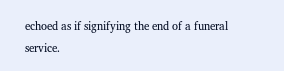echoed as if signifying the end of a funeral service.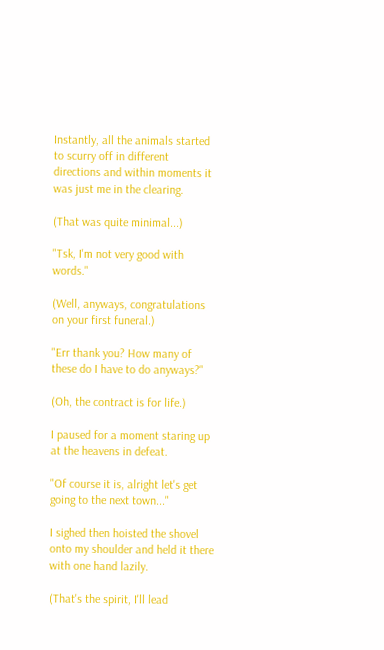Instantly, all the animals started to scurry off in different directions and within moments it was just me in the clearing.

(That was quite minimal...)

"Tsk, I'm not very good with words."

(Well, anyways, congratulations on your first funeral.)

"Err thank you? How many of these do I have to do anyways?"

(Oh, the contract is for life.)

I paused for a moment staring up at the heavens in defeat.

"Of course it is, alright let's get going to the next town..."

I sighed then hoisted the shovel onto my shoulder and held it there with one hand lazily.

(That's the spirit, I'll lead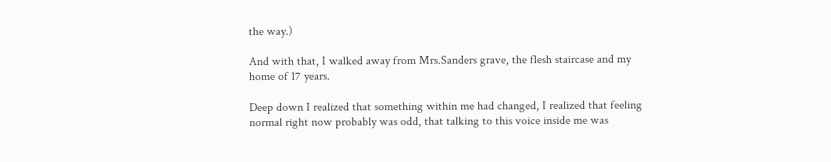the way.)

And with that, I walked away from Mrs.Sanders grave, the flesh staircase and my home of 17 years.

Deep down I realized that something within me had changed, I realized that feeling normal right now probably was odd, that talking to this voice inside me was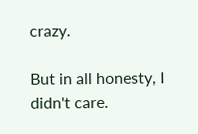crazy.

But in all honesty, I didn't care.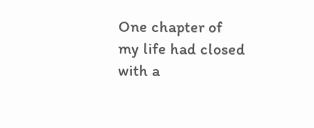One chapter of my life had closed with a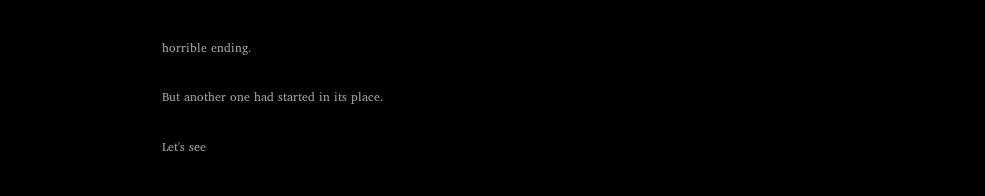horrible ending.

But another one had started in its place.

Let's see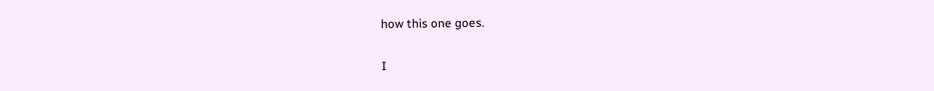how this one goes.

I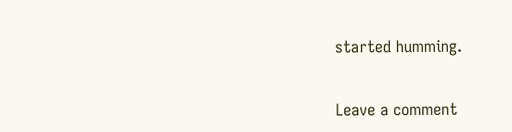started humming.


Leave a comment